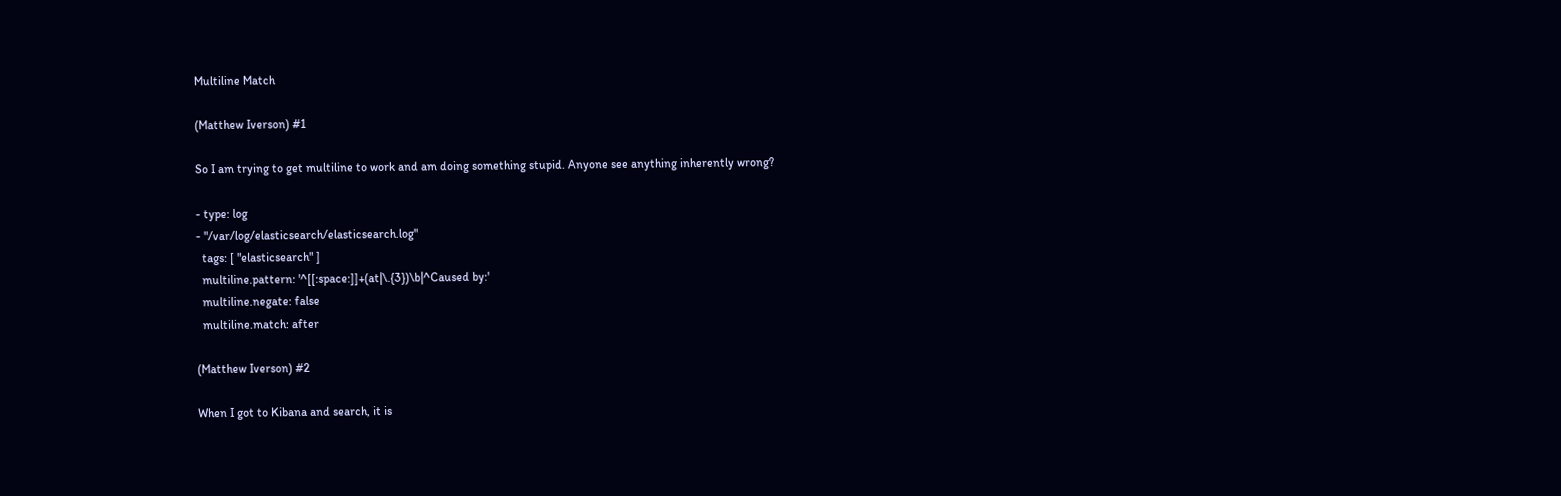Multiline Match

(Matthew Iverson) #1

So I am trying to get multiline to work and am doing something stupid. Anyone see anything inherently wrong?

- type: log
- "/var/log/elasticsearch/elasticsearch.log"
  tags: [ "elasticsearch" ]
  multiline.pattern: '^[[:space:]]+(at|\.{3})\b|^Caused by:'
  multiline.negate: false
  multiline.match: after

(Matthew Iverson) #2

When I got to Kibana and search, it is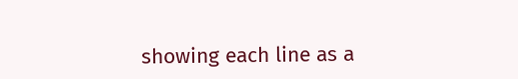showing each line as a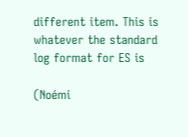different item. This is whatever the standard log format for ES is

(Noémi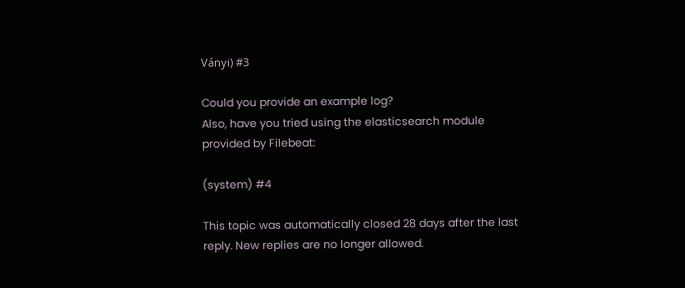Ványi) #3

Could you provide an example log?
Also, have you tried using the elasticsearch module provided by Filebeat:

(system) #4

This topic was automatically closed 28 days after the last reply. New replies are no longer allowed.